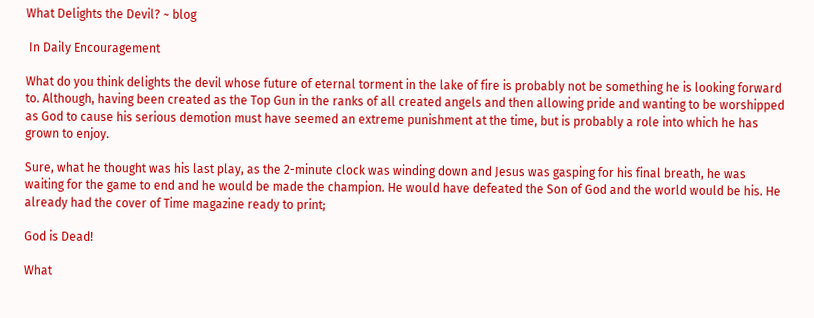What Delights the Devil? ~ blog

 In Daily Encouragement

What do you think delights the devil whose future of eternal torment in the lake of fire is probably not be something he is looking forward to. Although, having been created as the Top Gun in the ranks of all created angels and then allowing pride and wanting to be worshipped as God to cause his serious demotion must have seemed an extreme punishment at the time, but is probably a role into which he has grown to enjoy.

Sure, what he thought was his last play, as the 2-minute clock was winding down and Jesus was gasping for his final breath, he was waiting for the game to end and he would be made the champion. He would have defeated the Son of God and the world would be his. He already had the cover of Time magazine ready to print;

God is Dead!

What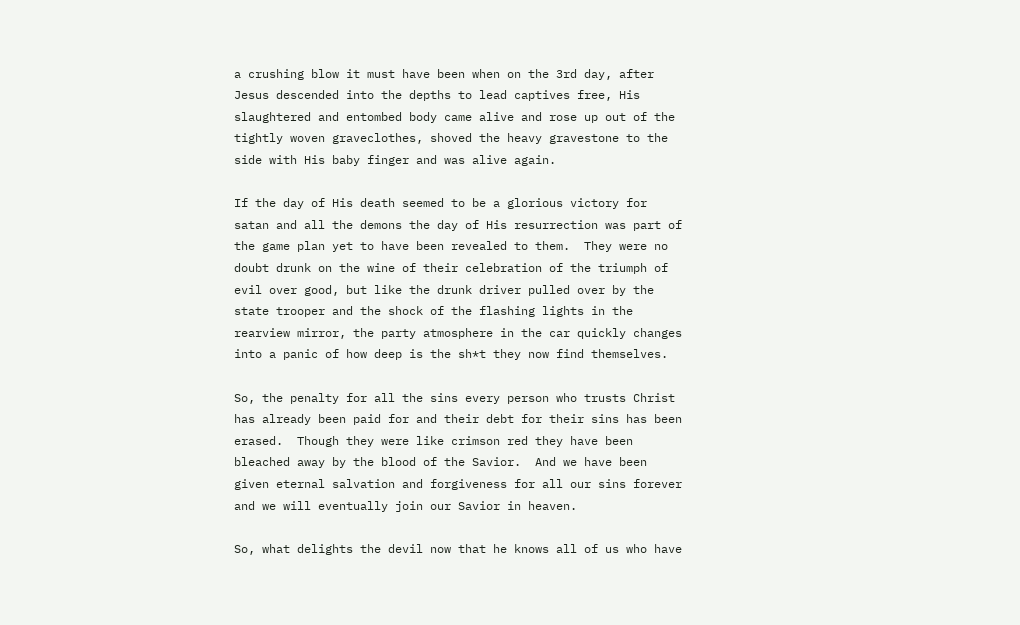a crushing blow it must have been when on the 3rd day, after Jesus descended into the depths to lead captives free, His slaughtered and entombed body came alive and rose up out of the tightly woven graveclothes, shoved the heavy gravestone to the side with His baby finger and was alive again.

If the day of His death seemed to be a glorious victory for satan and all the demons the day of His resurrection was part of the game plan yet to have been revealed to them.  They were no doubt drunk on the wine of their celebration of the triumph of evil over good, but like the drunk driver pulled over by the state trooper and the shock of the flashing lights in the rearview mirror, the party atmosphere in the car quickly changes into a panic of how deep is the sh*t they now find themselves.

So, the penalty for all the sins every person who trusts Christ has already been paid for and their debt for their sins has been erased.  Though they were like crimson red they have been bleached away by the blood of the Savior.  And we have been given eternal salvation and forgiveness for all our sins forever and we will eventually join our Savior in heaven.

So, what delights the devil now that he knows all of us who have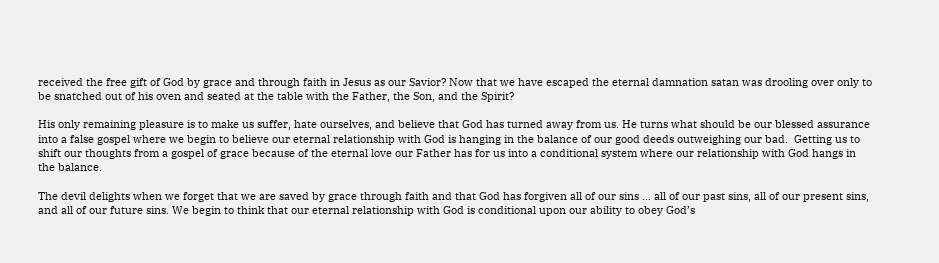received the free gift of God by grace and through faith in Jesus as our Savior? Now that we have escaped the eternal damnation satan was drooling over only to be snatched out of his oven and seated at the table with the Father, the Son, and the Spirit?

His only remaining pleasure is to make us suffer, hate ourselves, and believe that God has turned away from us. He turns what should be our blessed assurance into a false gospel where we begin to believe our eternal relationship with God is hanging in the balance of our good deeds outweighing our bad.  Getting us to shift our thoughts from a gospel of grace because of the eternal love our Father has for us into a conditional system where our relationship with God hangs in the balance.

The devil delights when we forget that we are saved by grace through faith and that God has forgiven all of our sins … all of our past sins, all of our present sins, and all of our future sins. We begin to think that our eternal relationship with God is conditional upon our ability to obey God’s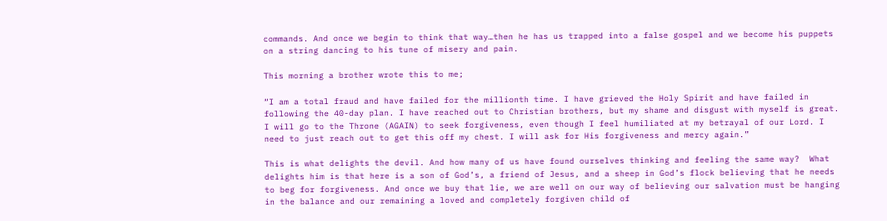commands. And once we begin to think that way…then he has us trapped into a false gospel and we become his puppets on a string dancing to his tune of misery and pain.

This morning a brother wrote this to me;

“I am a total fraud and have failed for the millionth time. I have grieved the Holy Spirit and have failed in following the 40-day plan. I have reached out to Christian brothers, but my shame and disgust with myself is great. I will go to the Throne (AGAIN) to seek forgiveness, even though I feel humiliated at my betrayal of our Lord. I need to just reach out to get this off my chest. I will ask for His forgiveness and mercy again.”

This is what delights the devil. And how many of us have found ourselves thinking and feeling the same way?  What delights him is that here is a son of God’s, a friend of Jesus, and a sheep in God’s flock believing that he needs to beg for forgiveness. And once we buy that lie, we are well on our way of believing our salvation must be hanging in the balance and our remaining a loved and completely forgiven child of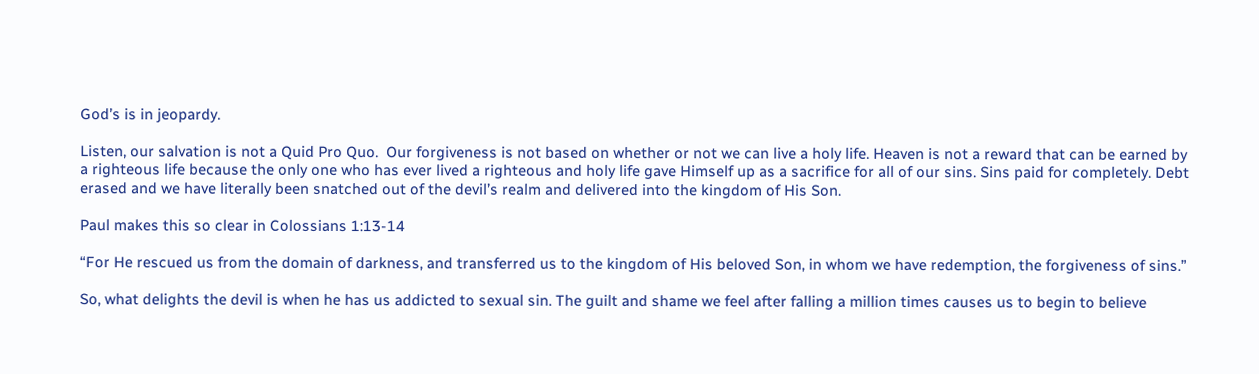God’s is in jeopardy.

Listen, our salvation is not a Quid Pro Quo.  Our forgiveness is not based on whether or not we can live a holy life. Heaven is not a reward that can be earned by a righteous life because the only one who has ever lived a righteous and holy life gave Himself up as a sacrifice for all of our sins. Sins paid for completely. Debt erased and we have literally been snatched out of the devil’s realm and delivered into the kingdom of His Son.

Paul makes this so clear in Colossians 1:13-14

“For He rescued us from the domain of darkness, and transferred us to the kingdom of His beloved Son, in whom we have redemption, the forgiveness of sins.”

So, what delights the devil is when he has us addicted to sexual sin. The guilt and shame we feel after falling a million times causes us to begin to believe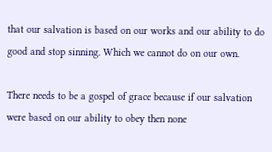that our salvation is based on our works and our ability to do good and stop sinning. Which we cannot do on our own.

There needs to be a gospel of grace because if our salvation were based on our ability to obey then none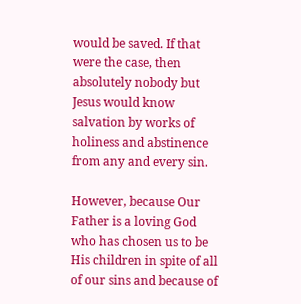would be saved. If that were the case, then absolutely nobody but Jesus would know salvation by works of holiness and abstinence from any and every sin.

However, because Our Father is a loving God who has chosen us to be His children in spite of all of our sins and because of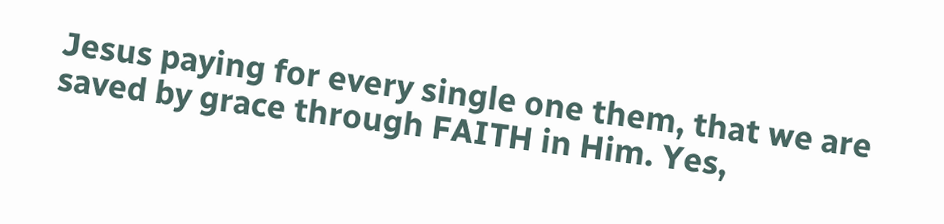Jesus paying for every single one them, that we are saved by grace through FAITH in Him. Yes,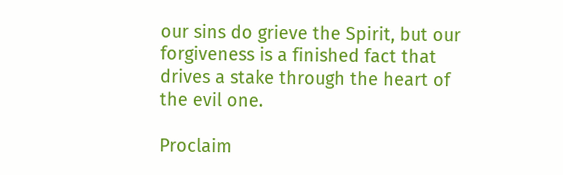our sins do grieve the Spirit, but our forgiveness is a finished fact that drives a stake through the heart of the evil one.

Proclaim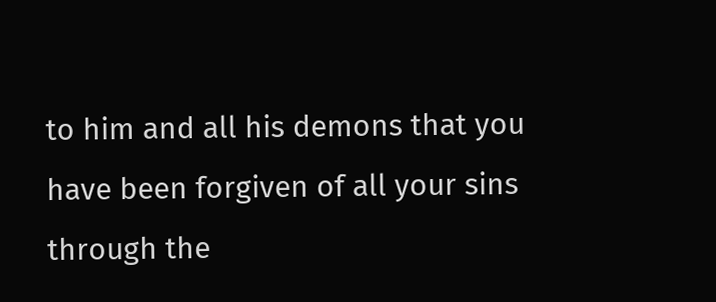to him and all his demons that you have been forgiven of all your sins through the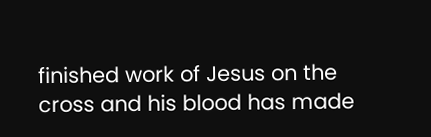finished work of Jesus on the cross and his blood has made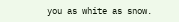you as white as snow.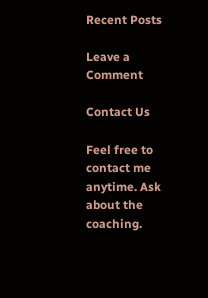Recent Posts

Leave a Comment

Contact Us

Feel free to contact me anytime. Ask about the coaching.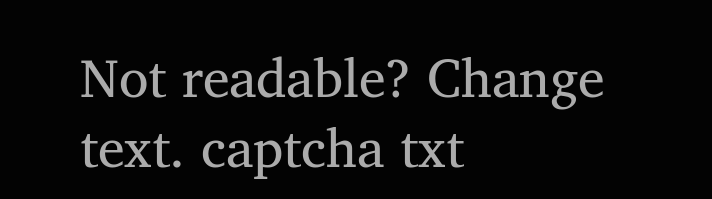Not readable? Change text. captcha txt